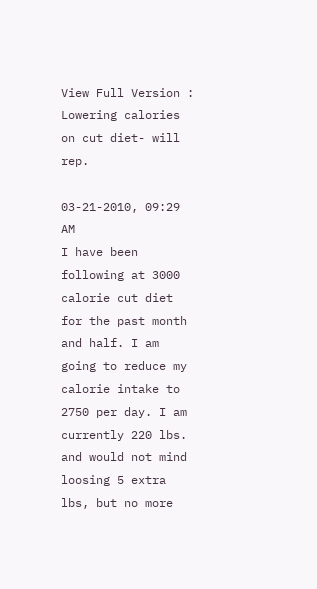View Full Version : Lowering calories on cut diet- will rep.

03-21-2010, 09:29 AM
I have been following at 3000 calorie cut diet for the past month and half. I am going to reduce my calorie intake to 2750 per day. I am currently 220 lbs. and would not mind loosing 5 extra lbs, but no more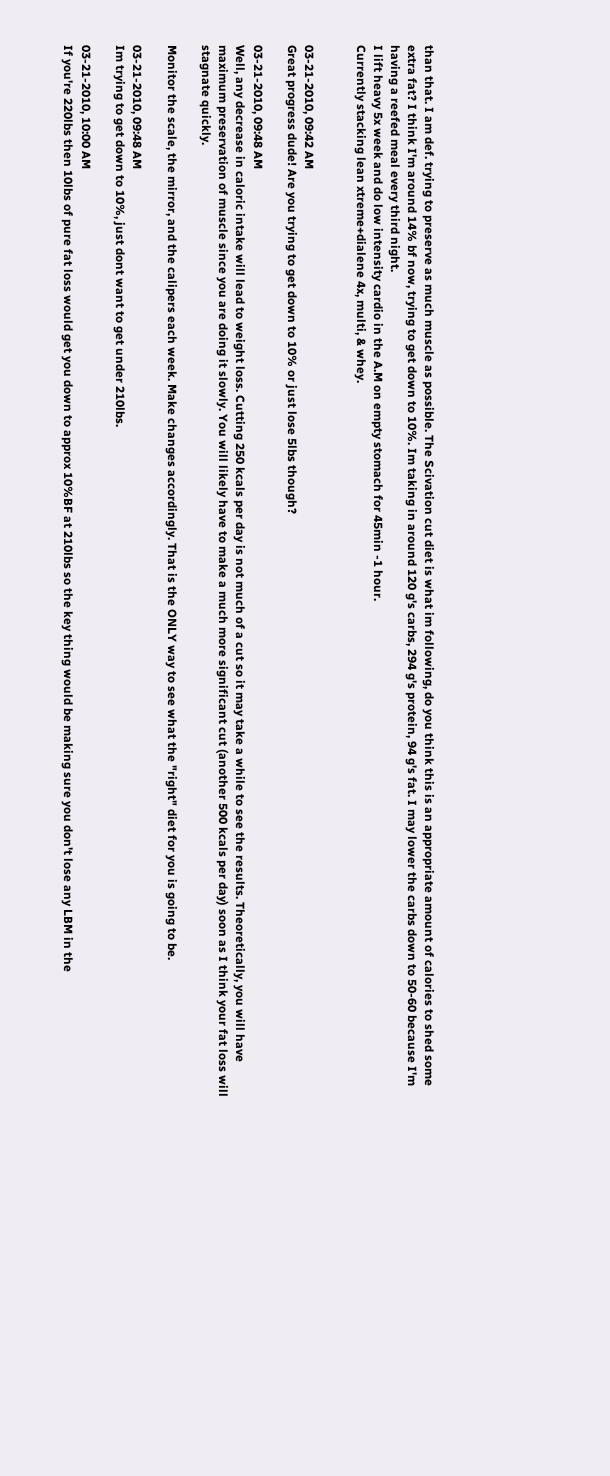than that. I am def. trying to preserve as much muscle as possible. The Scivation cut diet is what im following, do you think this is an appropriate amount of calories to shed some extra fat? I think I'm around 14% bf now, trying to get down to 10%. Im taking in around 120 g's carbs, 294 g's protein, 94 g's fat. I may lower the carbs down to 50-60 because I'm having a reefed meal every third night.
I lift heavy 5x week and do low intensity cardio in the A.M on empty stomach for 45min -1 hour.
Currently stacking lean xtreme+dialene 4x, multi, & whey.


03-21-2010, 09:42 AM
Great progress dude! Are you trying to get down to 10% or just lose 5lbs though?

03-21-2010, 09:48 AM
Well, any decrease in caloric intake will lead to weight loss. Cutting 250 kcals per day is not much of a cut so it may take a while to see the results. Theoretically, you will have maximum preservation of muscle since you are doing it slowly. You will likely have to make a much more significant cut (another 500 kcals per day) soon as I think your fat loss will stagnate quickly.

Monitor the scale, the mirror, and the calipers each week. Make changes accordingly. That is the ONLY way to see what the "right" diet for you is going to be.

03-21-2010, 09:48 AM
Im trying to get down to 10%, just dont want to get under 210lbs.

03-21-2010, 10:00 AM
If you're 220lbs then 10lbs of pure fat loss would get you down to approx 10%BF at 210lbs so the key thing would be making sure you don't lose any LBM in the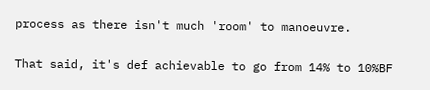process as there isn't much 'room' to manoeuvre.

That said, it's def achievable to go from 14% to 10%BF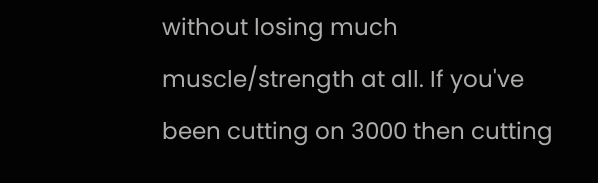without losing much muscle/strength at all. If you've been cutting on 3000 then cutting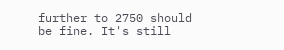further to 2750 should be fine. It's still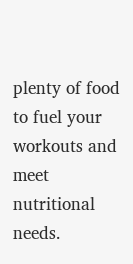plenty of food to fuel your workouts and meet nutritional needs.